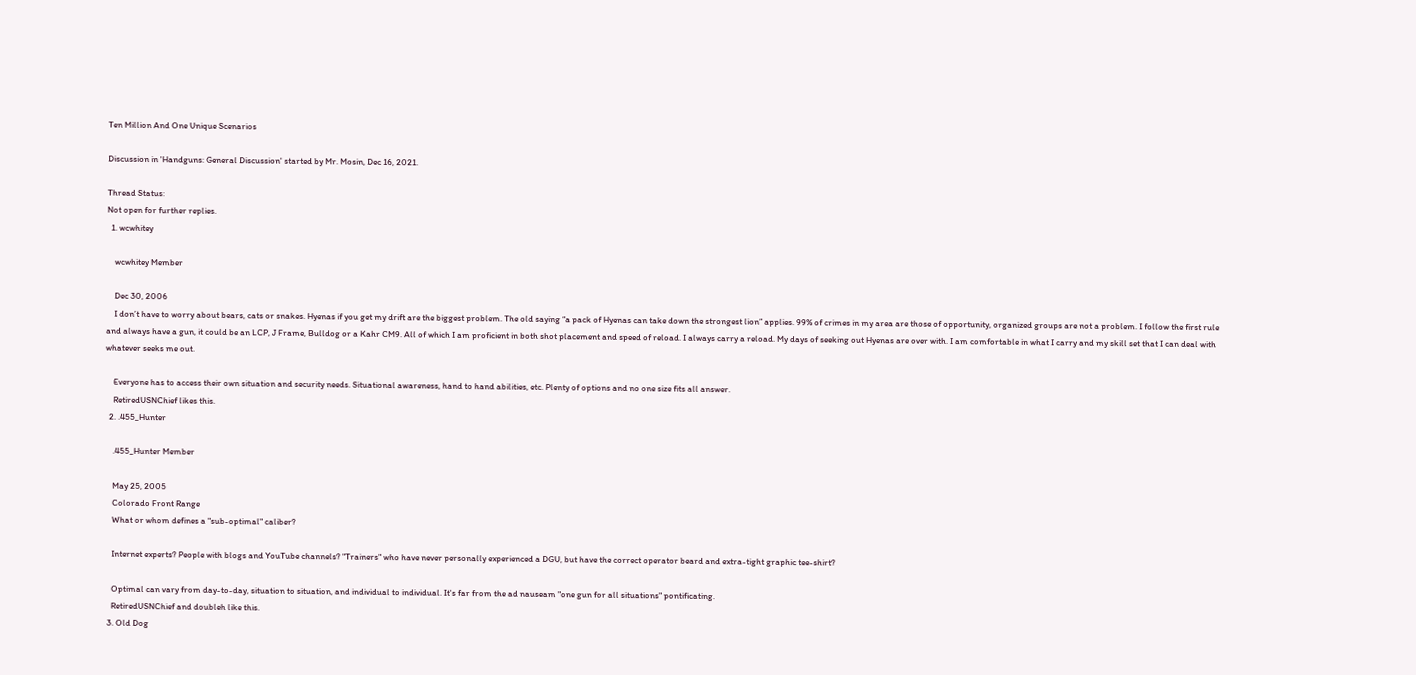Ten Million And One Unique Scenarios

Discussion in 'Handguns: General Discussion' started by Mr. Mosin, Dec 16, 2021.

Thread Status:
Not open for further replies.
  1. wcwhitey

    wcwhitey Member

    Dec 30, 2006
    I don’t have to worry about bears, cats or snakes. Hyenas if you get my drift are the biggest problem. The old saying “a pack of Hyenas can take down the strongest lion” applies. 99% of crimes in my area are those of opportunity, organized groups are not a problem. I follow the first rule and always have a gun, it could be an LCP, J Frame, Bulldog or a Kahr CM9. All of which I am proficient in both shot placement and speed of reload. I always carry a reload. My days of seeking out Hyenas are over with. I am comfortable in what I carry and my skill set that I can deal with whatever seeks me out.

    Everyone has to access their own situation and security needs. Situational awareness, hand to hand abilities, etc. Plenty of options and no one size fits all answer.
    RetiredUSNChief likes this.
  2. .455_Hunter

    .455_Hunter Member

    May 25, 2005
    Colorado Front Range
    What or whom defines a "sub-optimal" caliber?

    Internet experts? People with blogs and YouTube channels? "Trainers" who have never personally experienced a DGU, but have the correct operator beard and extra-tight graphic tee-shirt?

    Optimal can vary from day-to-day, situation to situation, and individual to individual. It's far from the ad nauseam "one gun for all situations" pontificating.
    RetiredUSNChief and doubleh like this.
  3. Old Dog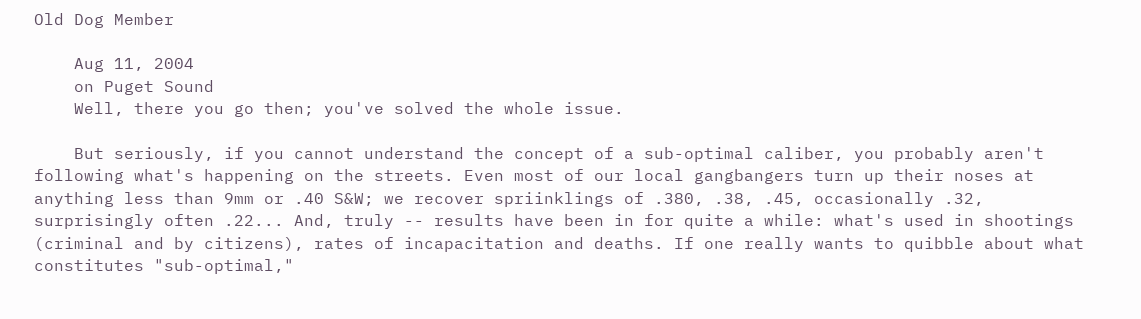Old Dog Member

    Aug 11, 2004
    on Puget Sound
    Well, there you go then; you've solved the whole issue.

    But seriously, if you cannot understand the concept of a sub-optimal caliber, you probably aren't following what's happening on the streets. Even most of our local gangbangers turn up their noses at anything less than 9mm or .40 S&W; we recover spriinklings of .380, .38, .45, occasionally .32, surprisingly often .22... And, truly -- results have been in for quite a while: what's used in shootings (criminal and by citizens), rates of incapacitation and deaths. If one really wants to quibble about what constitutes "sub-optimal,"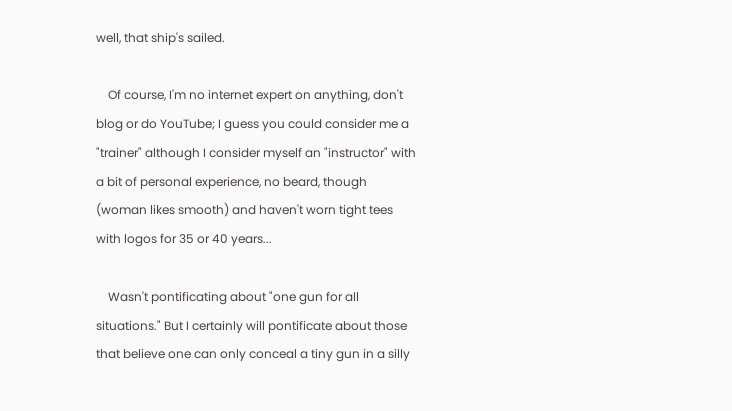well, that ship's sailed.

    Of course, I'm no internet expert on anything, don't blog or do YouTube; I guess you could consider me a "trainer" although I consider myself an "instructor" with a bit of personal experience, no beard, though (woman likes smooth) and haven't worn tight tees with logos for 35 or 40 years...

    Wasn't pontificating about "one gun for all situations." But I certainly will pontificate about those that believe one can only conceal a tiny gun in a silly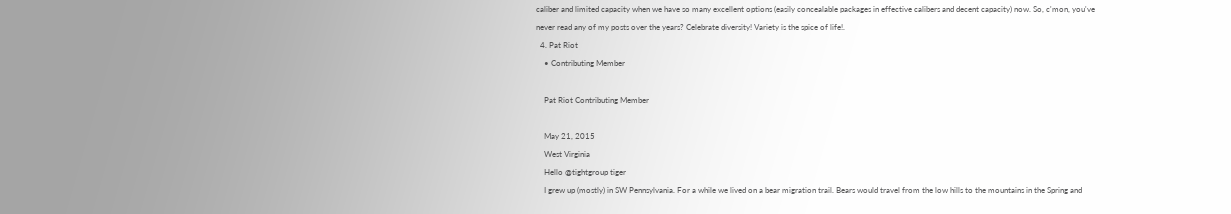caliber and limited capacity when we have so many excellent options (easily concealable packages in effective calibers and decent capacity) now. So, c'mon, you've never read any of my posts over the years? Celebrate diversity! Variety is the spice of life!.
  4. Pat Riot
    • Contributing Member

    Pat Riot Contributing Member

    May 21, 2015
    West Virginia
    Hello @tightgroup tiger
    I grew up (mostly) in SW Pennsylvania. For a while we lived on a bear migration trail. Bears would travel from the low hills to the mountains in the Spring and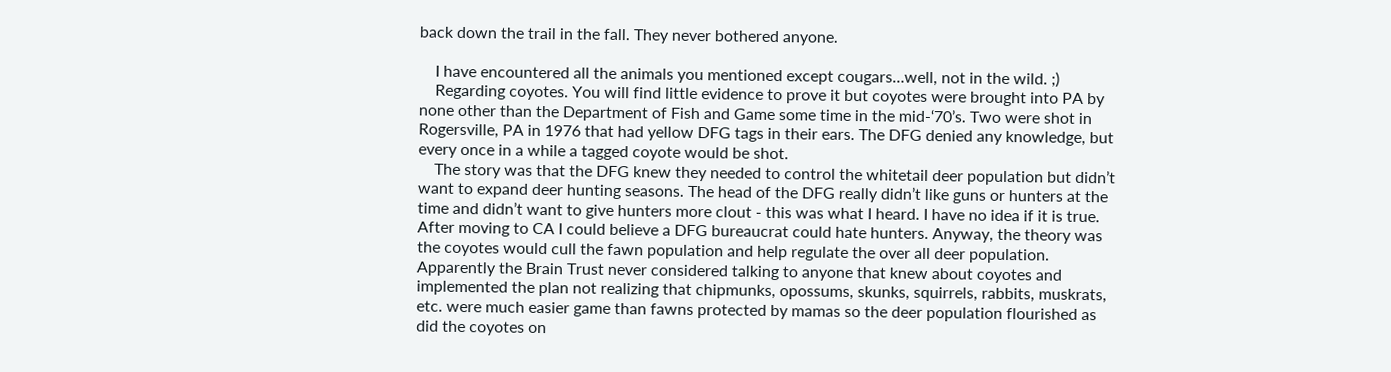back down the trail in the fall. They never bothered anyone.

    I have encountered all the animals you mentioned except cougars…well, not in the wild. ;)
    Regarding coyotes. You will find little evidence to prove it but coyotes were brought into PA by none other than the Department of Fish and Game some time in the mid-‘70’s. Two were shot in Rogersville, PA in 1976 that had yellow DFG tags in their ears. The DFG denied any knowledge, but every once in a while a tagged coyote would be shot.
    The story was that the DFG knew they needed to control the whitetail deer population but didn’t want to expand deer hunting seasons. The head of the DFG really didn’t like guns or hunters at the time and didn’t want to give hunters more clout - this was what I heard. I have no idea if it is true. After moving to CA I could believe a DFG bureaucrat could hate hunters. Anyway, the theory was the coyotes would cull the fawn population and help regulate the over all deer population. Apparently the Brain Trust never considered talking to anyone that knew about coyotes and implemented the plan not realizing that chipmunks, opossums, skunks, squirrels, rabbits, muskrats, etc. were much easier game than fawns protected by mamas so the deer population flourished as did the coyotes on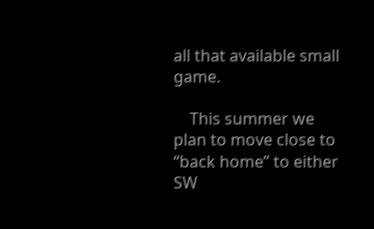all that available small game.

    This summer we plan to move close to “back home” to either SW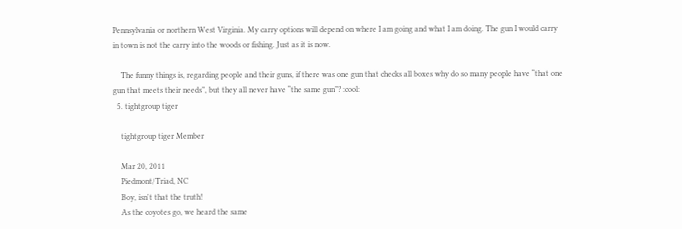Pennsylvania or northern West Virginia. My carry options will depend on where I am going and what I am doing. The gun I would carry in town is not the carry into the woods or fishing. Just as it is now.

    The funny things is, regarding people and their guns, if there was one gun that checks all boxes why do so many people have “that one gun that meets their needs”, but they all never have “the same gun”? :cool:
  5. tightgroup tiger

    tightgroup tiger Member

    Mar 20, 2011
    Piedmont/Triad, NC
    Boy, isn't that the truth!
    As the coyotes go, we heard the same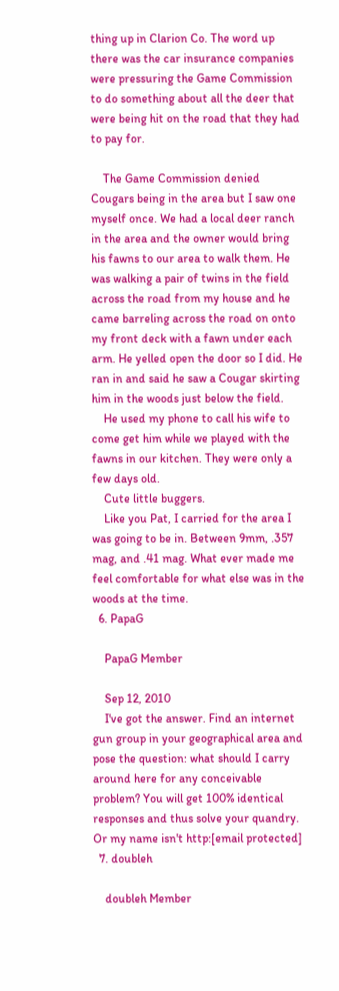thing up in Clarion Co. The word up there was the car insurance companies were pressuring the Game Commission to do something about all the deer that were being hit on the road that they had to pay for.

    The Game Commission denied Cougars being in the area but I saw one myself once. We had a local deer ranch in the area and the owner would bring his fawns to our area to walk them. He was walking a pair of twins in the field across the road from my house and he came barreling across the road on onto my front deck with a fawn under each arm. He yelled open the door so I did. He ran in and said he saw a Cougar skirting him in the woods just below the field.
    He used my phone to call his wife to come get him while we played with the fawns in our kitchen. They were only a few days old.
    Cute little buggers.
    Like you Pat, I carried for the area I was going to be in. Between 9mm, .357 mag, and .41 mag. What ever made me feel comfortable for what else was in the woods at the time.
  6. PapaG

    PapaG Member

    Sep 12, 2010
    I've got the answer. Find an internet gun group in your geographical area and pose the question: what should I carry around here for any conceivable problem? You will get 100% identical responses and thus solve your quandry. Or my name isn't http:[email protected]
  7. doubleh

    doubleh Member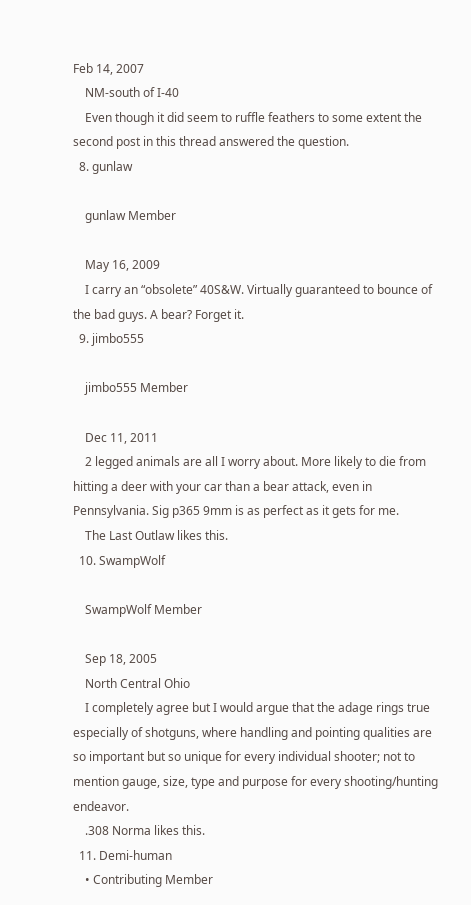Feb 14, 2007
    NM-south of I-40
    Even though it did seem to ruffle feathers to some extent the second post in this thread answered the question.
  8. gunlaw

    gunlaw Member

    May 16, 2009
    I carry an “obsolete” 40S&W. Virtually guaranteed to bounce of the bad guys. A bear? Forget it.
  9. jimbo555

    jimbo555 Member

    Dec 11, 2011
    2 legged animals are all I worry about. More likely to die from hitting a deer with your car than a bear attack, even in Pennsylvania. Sig p365 9mm is as perfect as it gets for me.
    The Last Outlaw likes this.
  10. SwampWolf

    SwampWolf Member

    Sep 18, 2005
    North Central Ohio
    I completely agree but I would argue that the adage rings true especially of shotguns, where handling and pointing qualities are so important but so unique for every individual shooter; not to mention gauge, size, type and purpose for every shooting/hunting endeavor.
    .308 Norma likes this.
  11. Demi-human
    • Contributing Member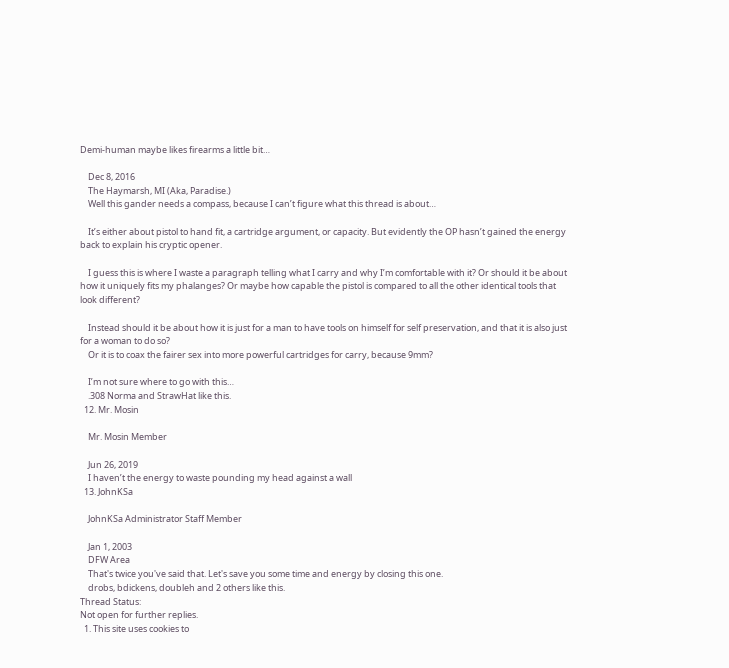Demi-human maybe likes firearms a little bit…

    Dec 8, 2016
    The Haymarsh, MI (Aka, Paradise.)
    Well this gander needs a compass, because I can’t figure what this thread is about…

    It’s either about pistol to hand fit, a cartridge argument, or capacity. But evidently the OP hasn’t gained the energy back to explain his cryptic opener.

    I guess this is where I waste a paragraph telling what I carry and why I’m comfortable with it? Or should it be about how it uniquely fits my phalanges? Or maybe how capable the pistol is compared to all the other identical tools that look different?

    Instead should it be about how it is just for a man to have tools on himself for self preservation, and that it is also just for a woman to do so?
    Or it is to coax the fairer sex into more powerful cartridges for carry, because 9mm?

    I’m not sure where to go with this…
    .308 Norma and StrawHat like this.
  12. Mr. Mosin

    Mr. Mosin Member

    Jun 26, 2019
    I haven’t the energy to waste pounding my head against a wall
  13. JohnKSa

    JohnKSa Administrator Staff Member

    Jan 1, 2003
    DFW Area
    That's twice you've said that. Let's save you some time and energy by closing this one.
    drobs, bdickens, doubleh and 2 others like this.
Thread Status:
Not open for further replies.
  1. This site uses cookies to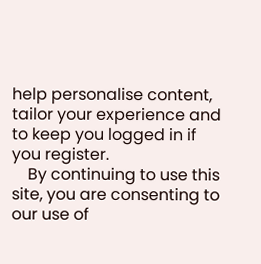help personalise content, tailor your experience and to keep you logged in if you register.
    By continuing to use this site, you are consenting to our use of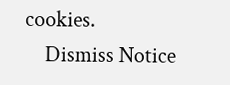cookies.
    Dismiss Notice